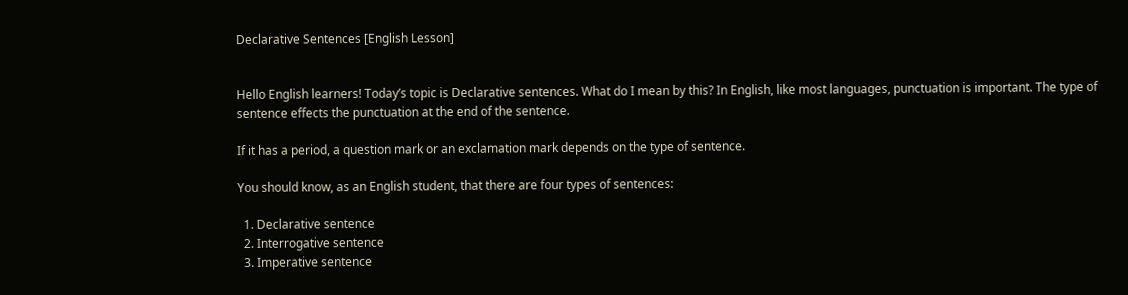Declarative Sentences [English Lesson]


Hello English learners! Today’s topic is Declarative sentences. What do I mean by this? In English, like most languages, punctuation is important. The type of sentence effects the punctuation at the end of the sentence.

If it has a period, a question mark or an exclamation mark depends on the type of sentence.

You should know, as an English student, that there are four types of sentences:

  1. Declarative sentence
  2. Interrogative sentence
  3. Imperative sentence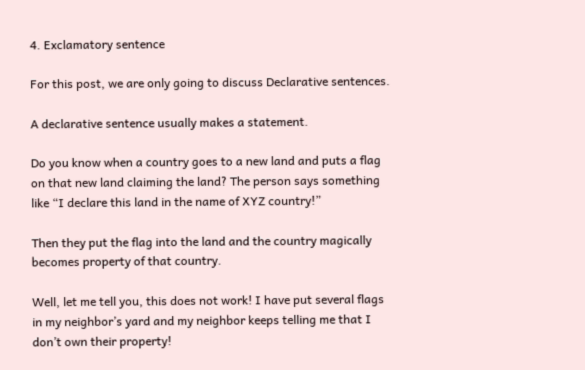4. Exclamatory sentence

For this post, we are only going to discuss Declarative sentences.

A declarative sentence usually makes a statement.

Do you know when a country goes to a new land and puts a flag on that new land claiming the land? The person says something like “I declare this land in the name of XYZ country!”

Then they put the flag into the land and the country magically becomes property of that country.

Well, let me tell you, this does not work! I have put several flags in my neighbor’s yard and my neighbor keeps telling me that I don’t own their property!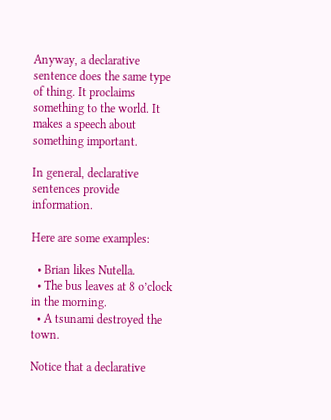Anyway, a declarative sentence does the same type of thing. It proclaims something to the world. It makes a speech about something important.

In general, declarative sentences provide information.

Here are some examples:

  • Brian likes Nutella.
  • The bus leaves at 8 o’clock in the morning.
  • A tsunami destroyed the town.

Notice that a declarative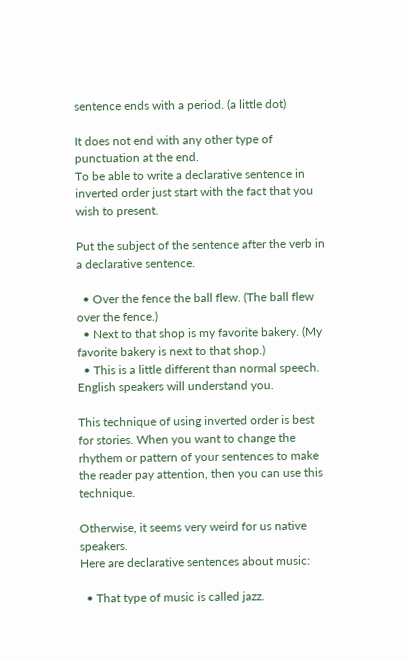sentence ends with a period. (a little dot)

It does not end with any other type of punctuation at the end.
To be able to write a declarative sentence in inverted order just start with the fact that you wish to present.

Put the subject of the sentence after the verb in a declarative sentence.

  • Over the fence the ball flew. (The ball flew over the fence.)
  • Next to that shop is my favorite bakery. (My favorite bakery is next to that shop.)
  • This is a little different than normal speech. English speakers will understand you.

This technique of using inverted order is best for stories. When you want to change the rhythem or pattern of your sentences to make the reader pay attention, then you can use this technique.

Otherwise, it seems very weird for us native speakers.
Here are declarative sentences about music:

  • That type of music is called jazz.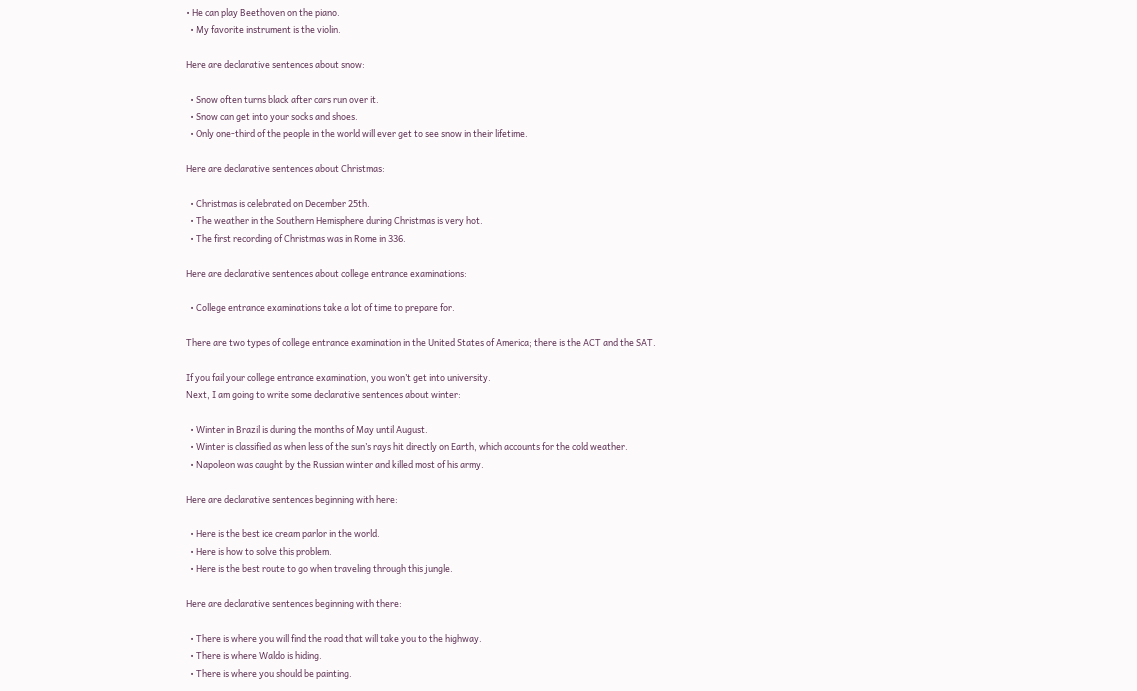• He can play Beethoven on the piano.
  • My favorite instrument is the violin.

Here are declarative sentences about snow:

  • Snow often turns black after cars run over it.
  • Snow can get into your socks and shoes.
  • Only one-third of the people in the world will ever get to see snow in their lifetime.

Here are declarative sentences about Christmas:

  • Christmas is celebrated on December 25th.
  • The weather in the Southern Hemisphere during Christmas is very hot.
  • The first recording of Christmas was in Rome in 336.

Here are declarative sentences about college entrance examinations:

  • College entrance examinations take a lot of time to prepare for.

There are two types of college entrance examination in the United States of America; there is the ACT and the SAT.

If you fail your college entrance examination, you won’t get into university.
Next, I am going to write some declarative sentences about winter:

  • Winter in Brazil is during the months of May until August.
  • Winter is classified as when less of the sun’s rays hit directly on Earth, which accounts for the cold weather.
  • Napoleon was caught by the Russian winter and killed most of his army.

Here are declarative sentences beginning with here:

  • Here is the best ice cream parlor in the world.
  • Here is how to solve this problem.
  • Here is the best route to go when traveling through this jungle.

Here are declarative sentences beginning with there:

  • There is where you will find the road that will take you to the highway.
  • There is where Waldo is hiding.
  • There is where you should be painting.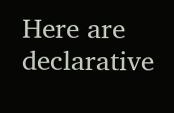Here are declarative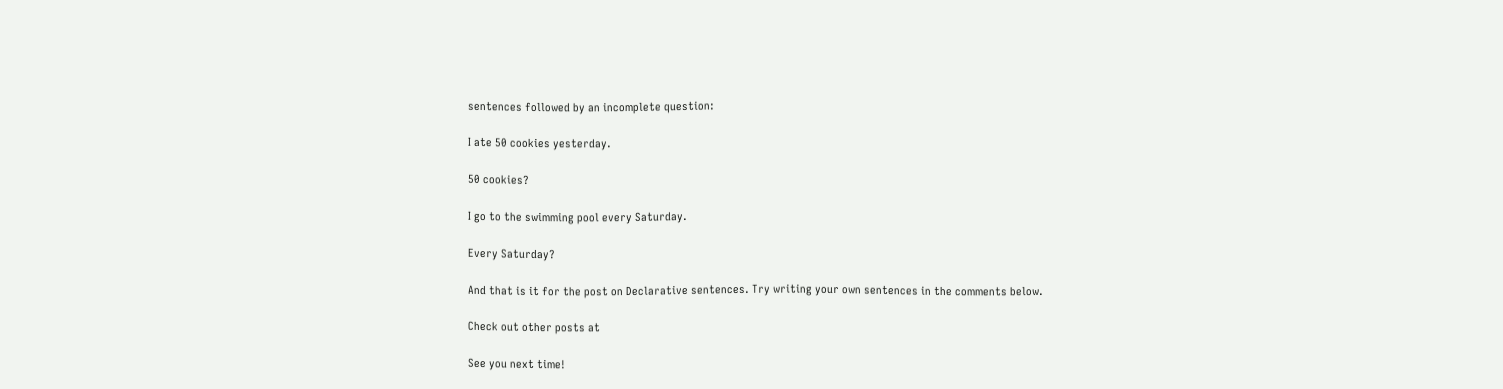sentences followed by an incomplete question:

I ate 50 cookies yesterday.

50 cookies?

I go to the swimming pool every Saturday.

Every Saturday?

And that is it for the post on Declarative sentences. Try writing your own sentences in the comments below.

Check out other posts at

See you next time!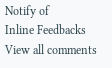Notify of
Inline Feedbacks
View all comments